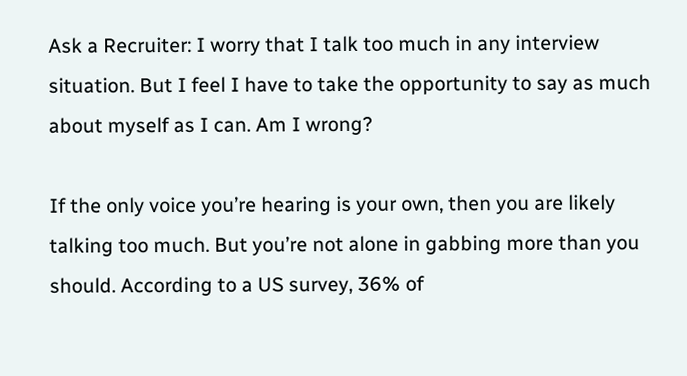Ask a Recruiter: I worry that I talk too much in any interview situation. But I feel I have to take the opportunity to say as much about myself as I can. Am I wrong?

If the only voice you’re hearing is your own, then you are likely talking too much. But you’re not alone in gabbing more than you should. According to a US survey, 36% of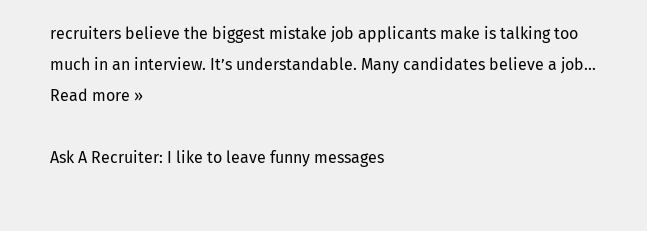recruiters believe the biggest mistake job applicants make is talking too much in an interview. It’s understandable. Many candidates believe a job… Read more »

Ask A Recruiter: I like to leave funny messages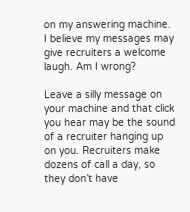on my answering machine. I believe my messages may give recruiters a welcome laugh. Am I wrong?

Leave a silly message on your machine and that click you hear may be the sound of a recruiter hanging up on you. Recruiters make dozens of call a day, so they don’t have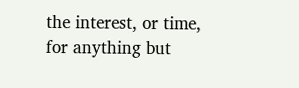the interest, or time, for anything but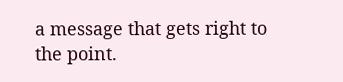a message that gets right to the point.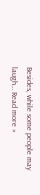Besides, while some people may laugh… Read more »